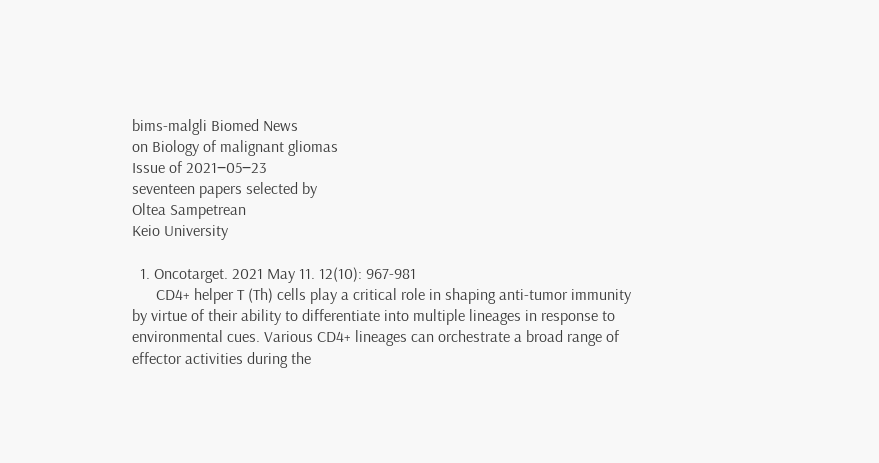bims-malgli Biomed News
on Biology of malignant gliomas
Issue of 2021‒05‒23
seventeen papers selected by
Oltea Sampetrean
Keio University

  1. Oncotarget. 2021 May 11. 12(10): 967-981
      CD4+ helper T (Th) cells play a critical role in shaping anti-tumor immunity by virtue of their ability to differentiate into multiple lineages in response to environmental cues. Various CD4+ lineages can orchestrate a broad range of effector activities during the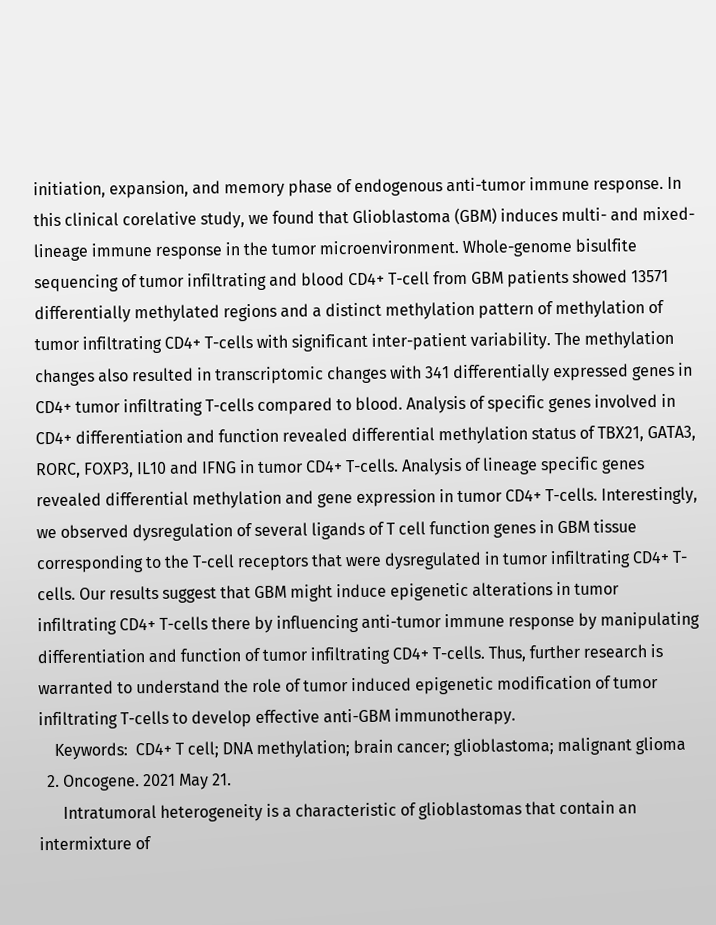initiation, expansion, and memory phase of endogenous anti-tumor immune response. In this clinical corelative study, we found that Glioblastoma (GBM) induces multi- and mixed-lineage immune response in the tumor microenvironment. Whole-genome bisulfite sequencing of tumor infiltrating and blood CD4+ T-cell from GBM patients showed 13571 differentially methylated regions and a distinct methylation pattern of methylation of tumor infiltrating CD4+ T-cells with significant inter-patient variability. The methylation changes also resulted in transcriptomic changes with 341 differentially expressed genes in CD4+ tumor infiltrating T-cells compared to blood. Analysis of specific genes involved in CD4+ differentiation and function revealed differential methylation status of TBX21, GATA3, RORC, FOXP3, IL10 and IFNG in tumor CD4+ T-cells. Analysis of lineage specific genes revealed differential methylation and gene expression in tumor CD4+ T-cells. Interestingly, we observed dysregulation of several ligands of T cell function genes in GBM tissue corresponding to the T-cell receptors that were dysregulated in tumor infiltrating CD4+ T-cells. Our results suggest that GBM might induce epigenetic alterations in tumor infiltrating CD4+ T-cells there by influencing anti-tumor immune response by manipulating differentiation and function of tumor infiltrating CD4+ T-cells. Thus, further research is warranted to understand the role of tumor induced epigenetic modification of tumor infiltrating T-cells to develop effective anti-GBM immunotherapy.
    Keywords:  CD4+ T cell; DNA methylation; brain cancer; glioblastoma; malignant glioma
  2. Oncogene. 2021 May 21.
      Intratumoral heterogeneity is a characteristic of glioblastomas that contain an intermixture of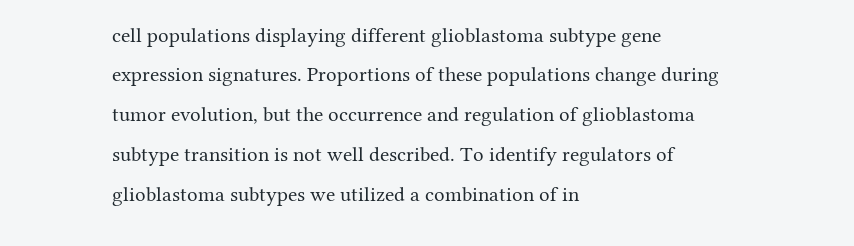cell populations displaying different glioblastoma subtype gene expression signatures. Proportions of these populations change during tumor evolution, but the occurrence and regulation of glioblastoma subtype transition is not well described. To identify regulators of glioblastoma subtypes we utilized a combination of in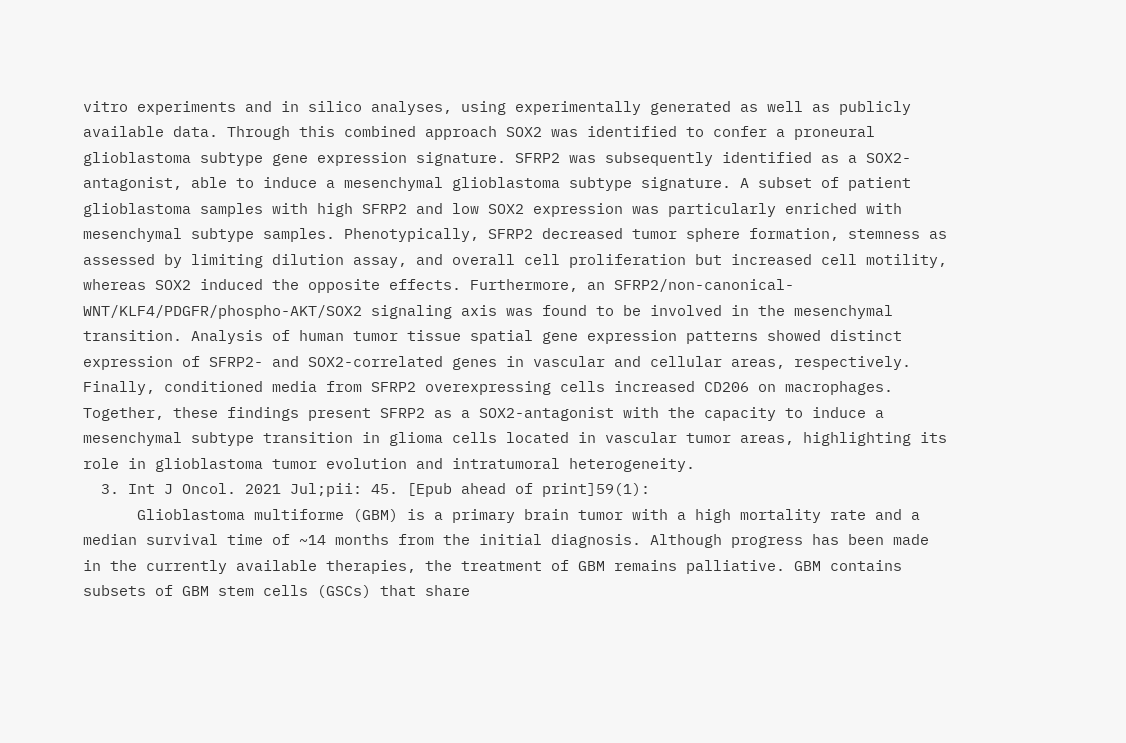vitro experiments and in silico analyses, using experimentally generated as well as publicly available data. Through this combined approach SOX2 was identified to confer a proneural glioblastoma subtype gene expression signature. SFRP2 was subsequently identified as a SOX2-antagonist, able to induce a mesenchymal glioblastoma subtype signature. A subset of patient glioblastoma samples with high SFRP2 and low SOX2 expression was particularly enriched with mesenchymal subtype samples. Phenotypically, SFRP2 decreased tumor sphere formation, stemness as assessed by limiting dilution assay, and overall cell proliferation but increased cell motility, whereas SOX2 induced the opposite effects. Furthermore, an SFRP2/non-canonical-WNT/KLF4/PDGFR/phospho-AKT/SOX2 signaling axis was found to be involved in the mesenchymal transition. Analysis of human tumor tissue spatial gene expression patterns showed distinct expression of SFRP2- and SOX2-correlated genes in vascular and cellular areas, respectively. Finally, conditioned media from SFRP2 overexpressing cells increased CD206 on macrophages. Together, these findings present SFRP2 as a SOX2-antagonist with the capacity to induce a mesenchymal subtype transition in glioma cells located in vascular tumor areas, highlighting its role in glioblastoma tumor evolution and intratumoral heterogeneity.
  3. Int J Oncol. 2021 Jul;pii: 45. [Epub ahead of print]59(1):
      Glioblastoma multiforme (GBM) is a primary brain tumor with a high mortality rate and a median survival time of ~14 months from the initial diagnosis. Although progress has been made in the currently available therapies, the treatment of GBM remains palliative. GBM contains subsets of GBM stem cells (GSCs) that share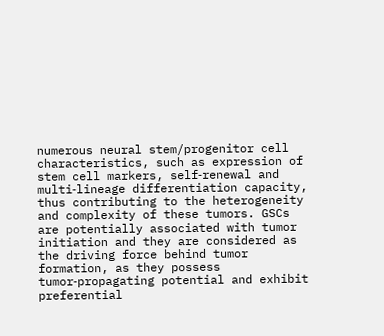numerous neural stem/progenitor cell characteristics, such as expression of stem cell markers, self‑renewal and multi‑lineage differentiation capacity, thus contributing to the heterogeneity and complexity of these tumors. GSCs are potentially associated with tumor initiation and they are considered as the driving force behind tumor formation, as they possess tumor‑propagating potential and exhibit preferential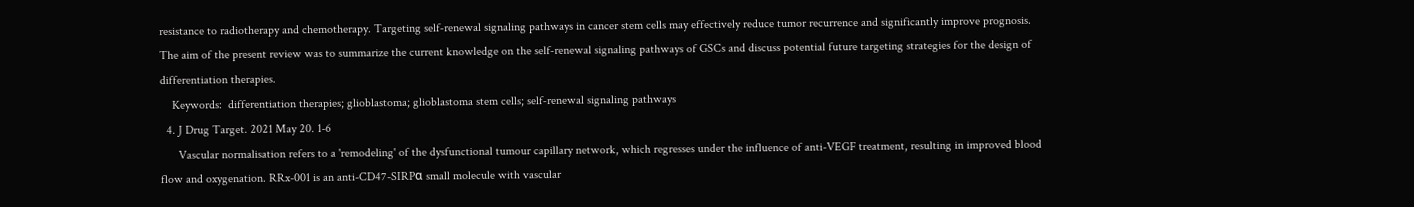resistance to radiotherapy and chemotherapy. Targeting self‑renewal signaling pathways in cancer stem cells may effectively reduce tumor recurrence and significantly improve prognosis. The aim of the present review was to summarize the current knowledge on the self‑renewal signaling pathways of GSCs and discuss potential future targeting strategies for the design of differentiation therapies.
    Keywords:  differentiation therapies; glioblastoma; glioblastoma stem cells; self‑renewal signaling pathways
  4. J Drug Target. 2021 May 20. 1-6
      Vascular normalisation refers to a 'remodeling' of the dysfunctional tumour capillary network, which regresses under the influence of anti-VEGF treatment, resulting in improved blood flow and oxygenation. RRx-001 is an anti-CD47-SIRPα small molecule with vascular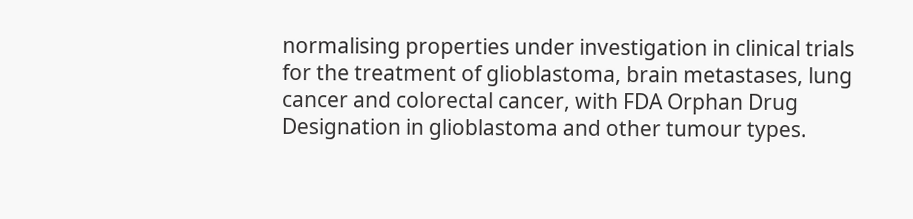normalising properties under investigation in clinical trials for the treatment of glioblastoma, brain metastases, lung cancer and colorectal cancer, with FDA Orphan Drug Designation in glioblastoma and other tumour types.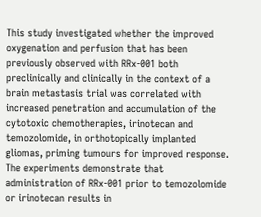This study investigated whether the improved oxygenation and perfusion that has been previously observed with RRx-001 both preclinically and clinically in the context of a brain metastasis trial was correlated with increased penetration and accumulation of the cytotoxic chemotherapies, irinotecan and temozolomide, in orthotopically implanted gliomas, priming tumours for improved response. The experiments demonstrate that administration of RRx-001 prior to temozolomide or irinotecan results in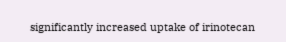significantly increased uptake of irinotecan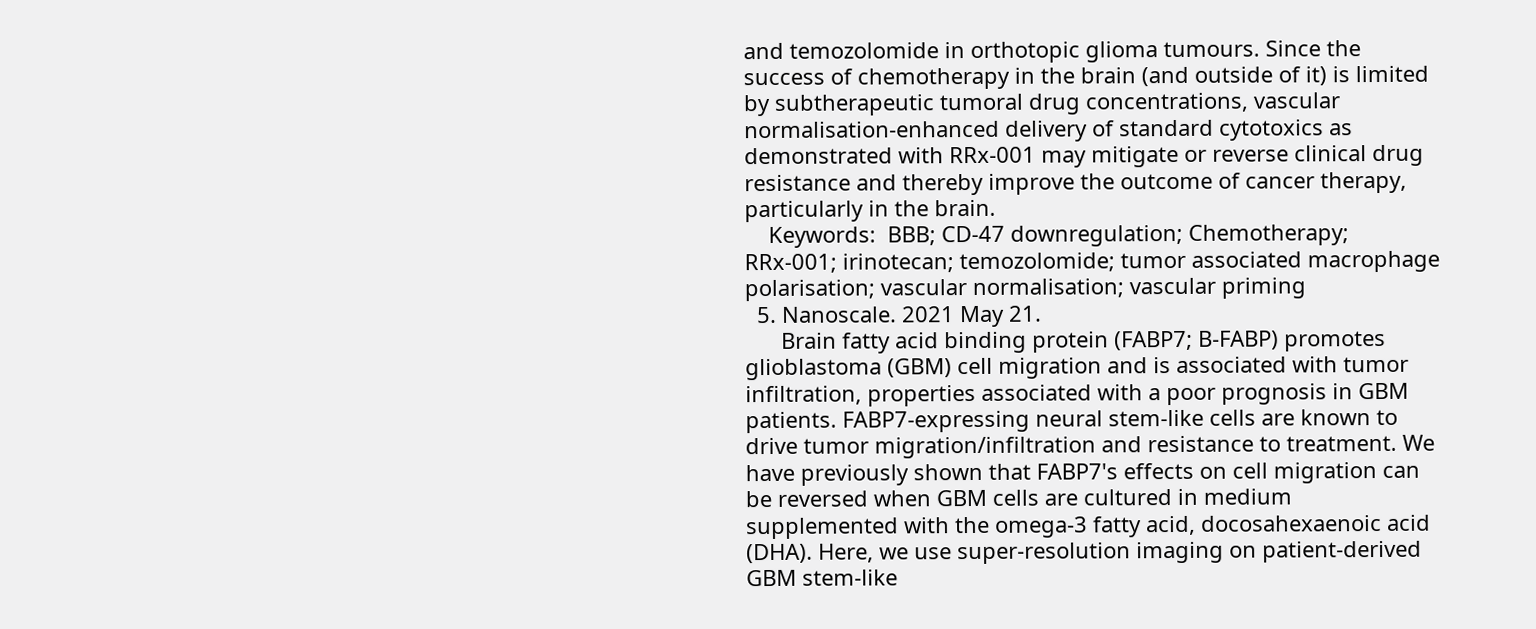and temozolomide in orthotopic glioma tumours. Since the success of chemotherapy in the brain (and outside of it) is limited by subtherapeutic tumoral drug concentrations, vascular normalisation-enhanced delivery of standard cytotoxics as demonstrated with RRx-001 may mitigate or reverse clinical drug resistance and thereby improve the outcome of cancer therapy, particularly in the brain.
    Keywords:  BBB; CD-47 downregulation; Chemotherapy; RRx-001; irinotecan; temozolomide; tumor associated macrophage polarisation; vascular normalisation; vascular priming
  5. Nanoscale. 2021 May 21.
      Brain fatty acid binding protein (FABP7; B-FABP) promotes glioblastoma (GBM) cell migration and is associated with tumor infiltration, properties associated with a poor prognosis in GBM patients. FABP7-expressing neural stem-like cells are known to drive tumor migration/infiltration and resistance to treatment. We have previously shown that FABP7's effects on cell migration can be reversed when GBM cells are cultured in medium supplemented with the omega-3 fatty acid, docosahexaenoic acid (DHA). Here, we use super-resolution imaging on patient-derived GBM stem-like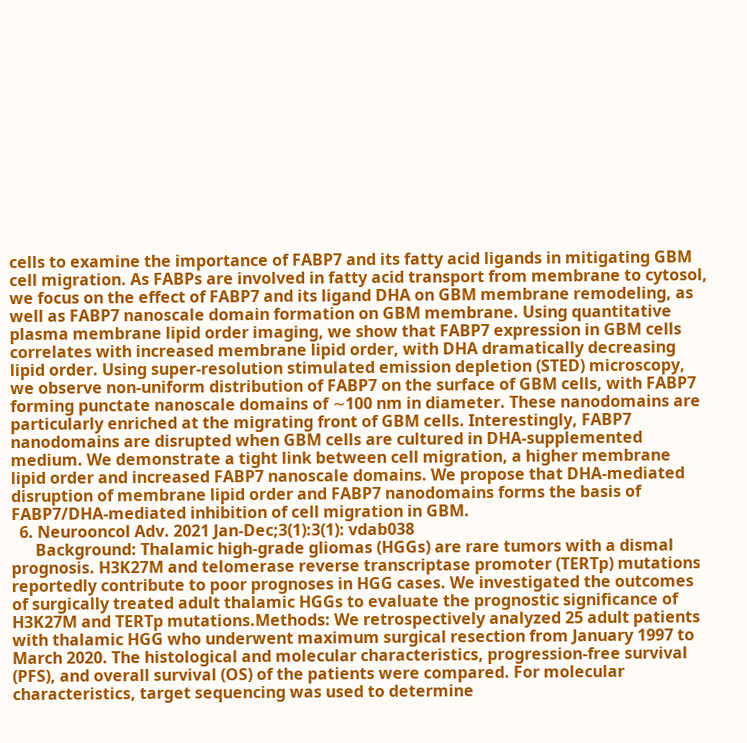cells to examine the importance of FABP7 and its fatty acid ligands in mitigating GBM cell migration. As FABPs are involved in fatty acid transport from membrane to cytosol, we focus on the effect of FABP7 and its ligand DHA on GBM membrane remodeling, as well as FABP7 nanoscale domain formation on GBM membrane. Using quantitative plasma membrane lipid order imaging, we show that FABP7 expression in GBM cells correlates with increased membrane lipid order, with DHA dramatically decreasing lipid order. Using super-resolution stimulated emission depletion (STED) microscopy, we observe non-uniform distribution of FABP7 on the surface of GBM cells, with FABP7 forming punctate nanoscale domains of ∼100 nm in diameter. These nanodomains are particularly enriched at the migrating front of GBM cells. Interestingly, FABP7 nanodomains are disrupted when GBM cells are cultured in DHA-supplemented medium. We demonstrate a tight link between cell migration, a higher membrane lipid order and increased FABP7 nanoscale domains. We propose that DHA-mediated disruption of membrane lipid order and FABP7 nanodomains forms the basis of FABP7/DHA-mediated inhibition of cell migration in GBM.
  6. Neurooncol Adv. 2021 Jan-Dec;3(1):3(1): vdab038
      Background: Thalamic high-grade gliomas (HGGs) are rare tumors with a dismal prognosis. H3K27M and telomerase reverse transcriptase promoter (TERTp) mutations reportedly contribute to poor prognoses in HGG cases. We investigated the outcomes of surgically treated adult thalamic HGGs to evaluate the prognostic significance of H3K27M and TERTp mutations.Methods: We retrospectively analyzed 25 adult patients with thalamic HGG who underwent maximum surgical resection from January 1997 to March 2020. The histological and molecular characteristics, progression-free survival (PFS), and overall survival (OS) of the patients were compared. For molecular characteristics, target sequencing was used to determine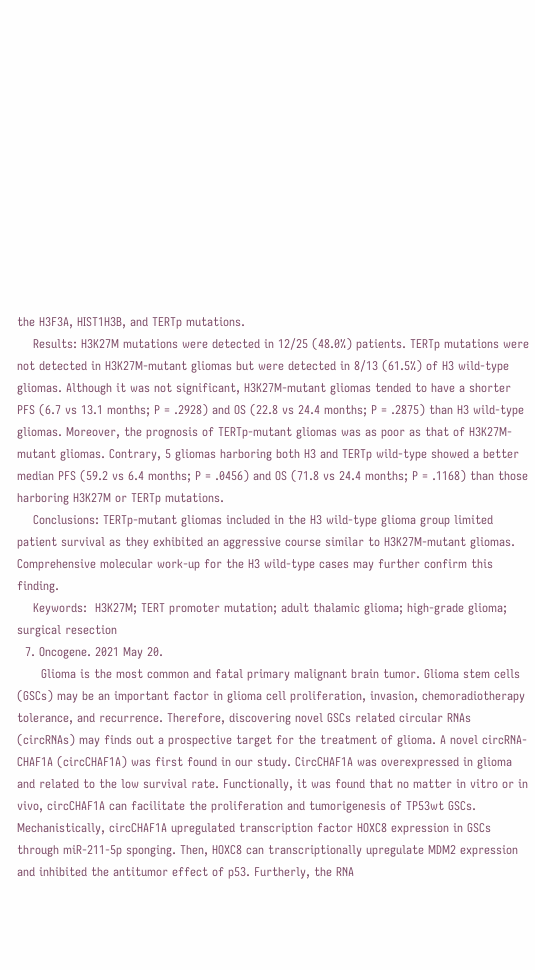the H3F3A, HIST1H3B, and TERTp mutations.
    Results: H3K27M mutations were detected in 12/25 (48.0%) patients. TERTp mutations were not detected in H3K27M-mutant gliomas but were detected in 8/13 (61.5%) of H3 wild-type gliomas. Although it was not significant, H3K27M-mutant gliomas tended to have a shorter PFS (6.7 vs 13.1 months; P = .2928) and OS (22.8 vs 24.4 months; P = .2875) than H3 wild-type gliomas. Moreover, the prognosis of TERTp-mutant gliomas was as poor as that of H3K27M-mutant gliomas. Contrary, 5 gliomas harboring both H3 and TERTp wild-type showed a better median PFS (59.2 vs 6.4 months; P = .0456) and OS (71.8 vs 24.4 months; P = .1168) than those harboring H3K27M or TERTp mutations.
    Conclusions: TERTp-mutant gliomas included in the H3 wild-type glioma group limited patient survival as they exhibited an aggressive course similar to H3K27M-mutant gliomas. Comprehensive molecular work-up for the H3 wild-type cases may further confirm this finding.
    Keywords:  H3K27M; TERT promoter mutation; adult thalamic glioma; high-grade glioma; surgical resection
  7. Oncogene. 2021 May 20.
      Glioma is the most common and fatal primary malignant brain tumor. Glioma stem cells (GSCs) may be an important factor in glioma cell proliferation, invasion, chemoradiotherapy tolerance, and recurrence. Therefore, discovering novel GSCs related circular RNAs (circRNAs) may finds out a prospective target for the treatment of glioma. A novel circRNA-CHAF1A (circCHAF1A) was first found in our study. CircCHAF1A was overexpressed in glioma and related to the low survival rate. Functionally, it was found that no matter in vitro or in vivo, circCHAF1A can facilitate the proliferation and tumorigenesis of TP53wt GSCs. Mechanistically, circCHAF1A upregulated transcription factor HOXC8 expression in GSCs through miR-211-5p sponging. Then, HOXC8 can transcriptionally upregulate MDM2 expression and inhibited the antitumor effect of p53. Furtherly, the RNA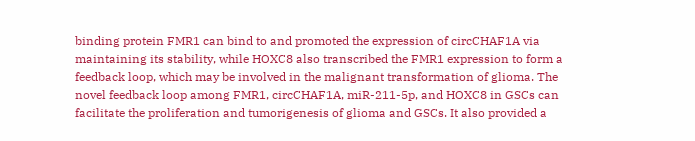binding protein FMR1 can bind to and promoted the expression of circCHAF1A via maintaining its stability, while HOXC8 also transcribed the FMR1 expression to form a feedback loop, which may be involved in the malignant transformation of glioma. The novel feedback loop among FMR1, circCHAF1A, miR-211-5p, and HOXC8 in GSCs can facilitate the proliferation and tumorigenesis of glioma and GSCs. It also provided a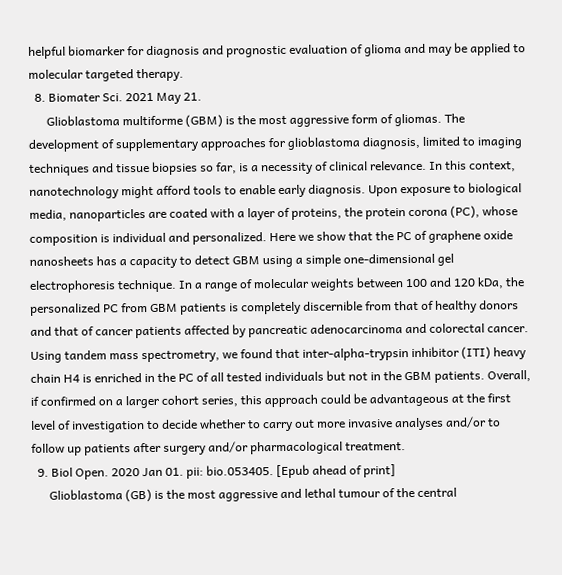helpful biomarker for diagnosis and prognostic evaluation of glioma and may be applied to molecular targeted therapy.
  8. Biomater Sci. 2021 May 21.
      Glioblastoma multiforme (GBM) is the most aggressive form of gliomas. The development of supplementary approaches for glioblastoma diagnosis, limited to imaging techniques and tissue biopsies so far, is a necessity of clinical relevance. In this context, nanotechnology might afford tools to enable early diagnosis. Upon exposure to biological media, nanoparticles are coated with a layer of proteins, the protein corona (PC), whose composition is individual and personalized. Here we show that the PC of graphene oxide nanosheets has a capacity to detect GBM using a simple one-dimensional gel electrophoresis technique. In a range of molecular weights between 100 and 120 kDa, the personalized PC from GBM patients is completely discernible from that of healthy donors and that of cancer patients affected by pancreatic adenocarcinoma and colorectal cancer. Using tandem mass spectrometry, we found that inter-alpha-trypsin inhibitor (ITI) heavy chain H4 is enriched in the PC of all tested individuals but not in the GBM patients. Overall, if confirmed on a larger cohort series, this approach could be advantageous at the first level of investigation to decide whether to carry out more invasive analyses and/or to follow up patients after surgery and/or pharmacological treatment.
  9. Biol Open. 2020 Jan 01. pii: bio.053405. [Epub ahead of print]
      Glioblastoma (GB) is the most aggressive and lethal tumour of the central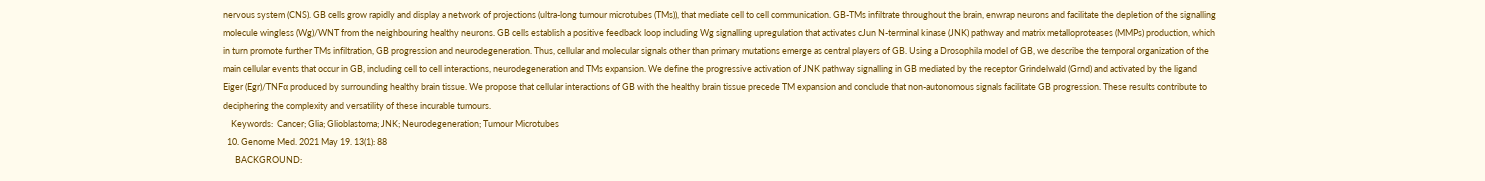nervous system (CNS). GB cells grow rapidly and display a network of projections (ultra-long tumour microtubes (TMs)), that mediate cell to cell communication. GB-TMs infiltrate throughout the brain, enwrap neurons and facilitate the depletion of the signalling molecule wingless (Wg)/WNT from the neighbouring healthy neurons. GB cells establish a positive feedback loop including Wg signalling upregulation that activates cJun N-terminal kinase (JNK) pathway and matrix metalloproteases (MMPs) production, which in turn promote further TMs infiltration, GB progression and neurodegeneration. Thus, cellular and molecular signals other than primary mutations emerge as central players of GB. Using a Drosophila model of GB, we describe the temporal organization of the main cellular events that occur in GB, including cell to cell interactions, neurodegeneration and TMs expansion. We define the progressive activation of JNK pathway signalling in GB mediated by the receptor Grindelwald (Grnd) and activated by the ligand Eiger (Egr)/TNFα produced by surrounding healthy brain tissue. We propose that cellular interactions of GB with the healthy brain tissue precede TM expansion and conclude that non-autonomous signals facilitate GB progression. These results contribute to deciphering the complexity and versatility of these incurable tumours.
    Keywords:  Cancer; Glia; Glioblastoma; JNK; Neurodegeneration; Tumour Microtubes
  10. Genome Med. 2021 May 19. 13(1): 88
      BACKGROUND: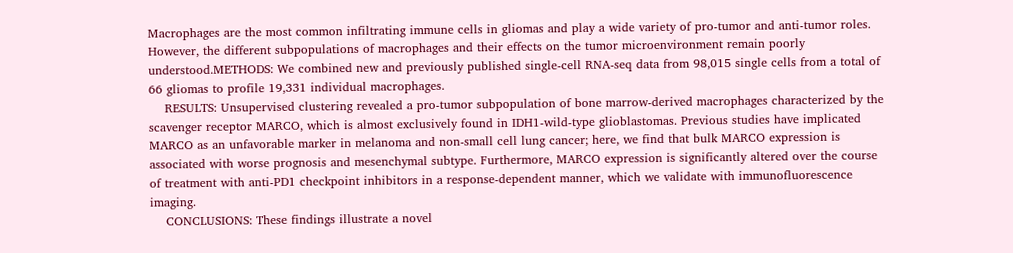Macrophages are the most common infiltrating immune cells in gliomas and play a wide variety of pro-tumor and anti-tumor roles. However, the different subpopulations of macrophages and their effects on the tumor microenvironment remain poorly understood.METHODS: We combined new and previously published single-cell RNA-seq data from 98,015 single cells from a total of 66 gliomas to profile 19,331 individual macrophages.
    RESULTS: Unsupervised clustering revealed a pro-tumor subpopulation of bone marrow-derived macrophages characterized by the scavenger receptor MARCO, which is almost exclusively found in IDH1-wild-type glioblastomas. Previous studies have implicated MARCO as an unfavorable marker in melanoma and non-small cell lung cancer; here, we find that bulk MARCO expression is associated with worse prognosis and mesenchymal subtype. Furthermore, MARCO expression is significantly altered over the course of treatment with anti-PD1 checkpoint inhibitors in a response-dependent manner, which we validate with immunofluorescence imaging.
    CONCLUSIONS: These findings illustrate a novel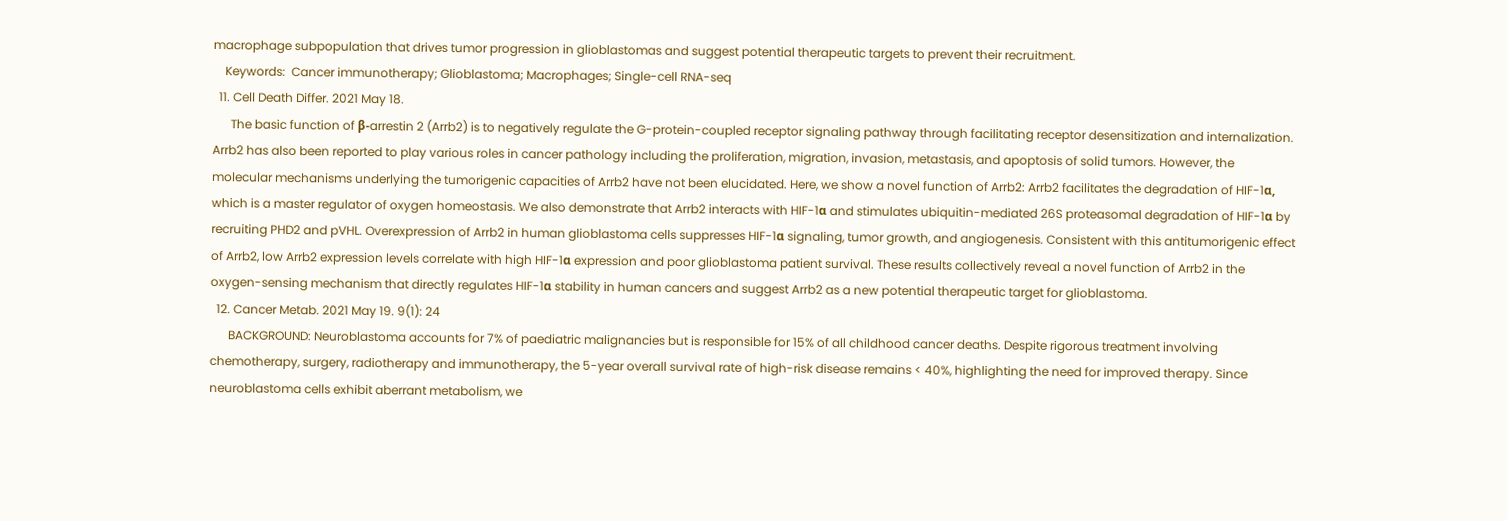macrophage subpopulation that drives tumor progression in glioblastomas and suggest potential therapeutic targets to prevent their recruitment.
    Keywords:  Cancer immunotherapy; Glioblastoma; Macrophages; Single-cell RNA-seq
  11. Cell Death Differ. 2021 May 18.
      The basic function of β-arrestin 2 (Arrb2) is to negatively regulate the G-protein-coupled receptor signaling pathway through facilitating receptor desensitization and internalization. Arrb2 has also been reported to play various roles in cancer pathology including the proliferation, migration, invasion, metastasis, and apoptosis of solid tumors. However, the molecular mechanisms underlying the tumorigenic capacities of Arrb2 have not been elucidated. Here, we show a novel function of Arrb2: Arrb2 facilitates the degradation of HIF-1α, which is a master regulator of oxygen homeostasis. We also demonstrate that Arrb2 interacts with HIF-1α and stimulates ubiquitin-mediated 26S proteasomal degradation of HIF-1α by recruiting PHD2 and pVHL. Overexpression of Arrb2 in human glioblastoma cells suppresses HIF-1α signaling, tumor growth, and angiogenesis. Consistent with this antitumorigenic effect of Arrb2, low Arrb2 expression levels correlate with high HIF-1α expression and poor glioblastoma patient survival. These results collectively reveal a novel function of Arrb2 in the oxygen-sensing mechanism that directly regulates HIF-1α stability in human cancers and suggest Arrb2 as a new potential therapeutic target for glioblastoma.
  12. Cancer Metab. 2021 May 19. 9(1): 24
      BACKGROUND: Neuroblastoma accounts for 7% of paediatric malignancies but is responsible for 15% of all childhood cancer deaths. Despite rigorous treatment involving chemotherapy, surgery, radiotherapy and immunotherapy, the 5-year overall survival rate of high-risk disease remains < 40%, highlighting the need for improved therapy. Since neuroblastoma cells exhibit aberrant metabolism, we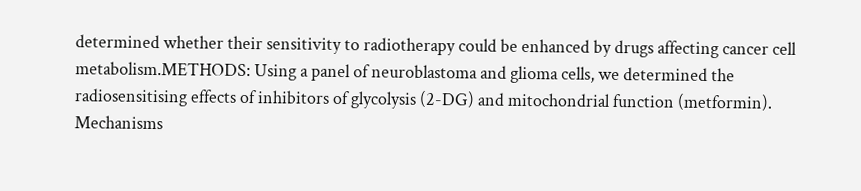determined whether their sensitivity to radiotherapy could be enhanced by drugs affecting cancer cell metabolism.METHODS: Using a panel of neuroblastoma and glioma cells, we determined the radiosensitising effects of inhibitors of glycolysis (2-DG) and mitochondrial function (metformin). Mechanisms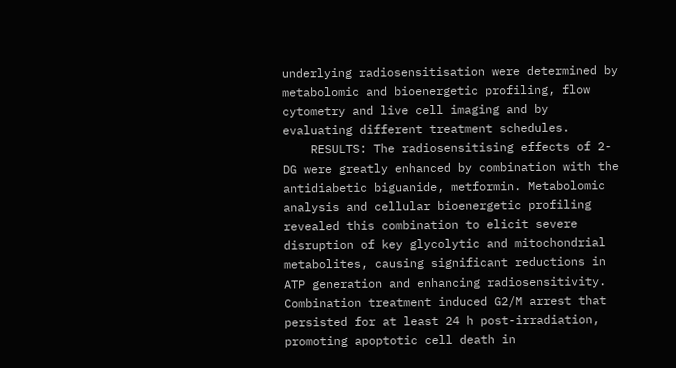underlying radiosensitisation were determined by metabolomic and bioenergetic profiling, flow cytometry and live cell imaging and by evaluating different treatment schedules.
    RESULTS: The radiosensitising effects of 2-DG were greatly enhanced by combination with the antidiabetic biguanide, metformin. Metabolomic analysis and cellular bioenergetic profiling revealed this combination to elicit severe disruption of key glycolytic and mitochondrial metabolites, causing significant reductions in ATP generation and enhancing radiosensitivity. Combination treatment induced G2/M arrest that persisted for at least 24 h post-irradiation, promoting apoptotic cell death in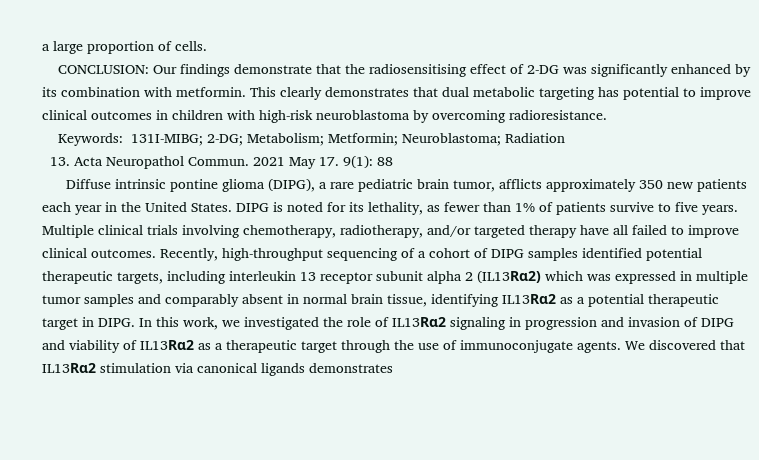a large proportion of cells.
    CONCLUSION: Our findings demonstrate that the radiosensitising effect of 2-DG was significantly enhanced by its combination with metformin. This clearly demonstrates that dual metabolic targeting has potential to improve clinical outcomes in children with high-risk neuroblastoma by overcoming radioresistance.
    Keywords:  131I-MIBG; 2-DG; Metabolism; Metformin; Neuroblastoma; Radiation
  13. Acta Neuropathol Commun. 2021 May 17. 9(1): 88
      Diffuse intrinsic pontine glioma (DIPG), a rare pediatric brain tumor, afflicts approximately 350 new patients each year in the United States. DIPG is noted for its lethality, as fewer than 1% of patients survive to five years. Multiple clinical trials involving chemotherapy, radiotherapy, and/or targeted therapy have all failed to improve clinical outcomes. Recently, high-throughput sequencing of a cohort of DIPG samples identified potential therapeutic targets, including interleukin 13 receptor subunit alpha 2 (IL13Rα2) which was expressed in multiple tumor samples and comparably absent in normal brain tissue, identifying IL13Rα2 as a potential therapeutic target in DIPG. In this work, we investigated the role of IL13Rα2 signaling in progression and invasion of DIPG and viability of IL13Rα2 as a therapeutic target through the use of immunoconjugate agents. We discovered that IL13Rα2 stimulation via canonical ligands demonstrates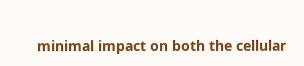minimal impact on both the cellular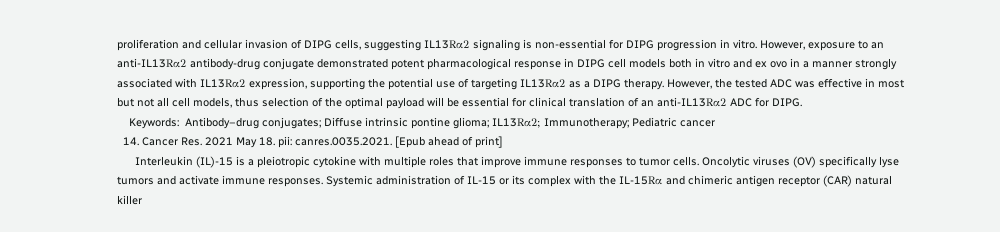proliferation and cellular invasion of DIPG cells, suggesting IL13Rα2 signaling is non-essential for DIPG progression in vitro. However, exposure to an anti-IL13Rα2 antibody-drug conjugate demonstrated potent pharmacological response in DIPG cell models both in vitro and ex ovo in a manner strongly associated with IL13Rα2 expression, supporting the potential use of targeting IL13Rα2 as a DIPG therapy. However, the tested ADC was effective in most but not all cell models, thus selection of the optimal payload will be essential for clinical translation of an anti-IL13Rα2 ADC for DIPG.
    Keywords:  Antibody–drug conjugates; Diffuse intrinsic pontine glioma; IL13Rα2; Immunotherapy; Pediatric cancer
  14. Cancer Res. 2021 May 18. pii: canres.0035.2021. [Epub ahead of print]
      Interleukin (IL)-15 is a pleiotropic cytokine with multiple roles that improve immune responses to tumor cells. Oncolytic viruses (OV) specifically lyse tumors and activate immune responses. Systemic administration of IL-15 or its complex with the IL-15Rα and chimeric antigen receptor (CAR) natural killer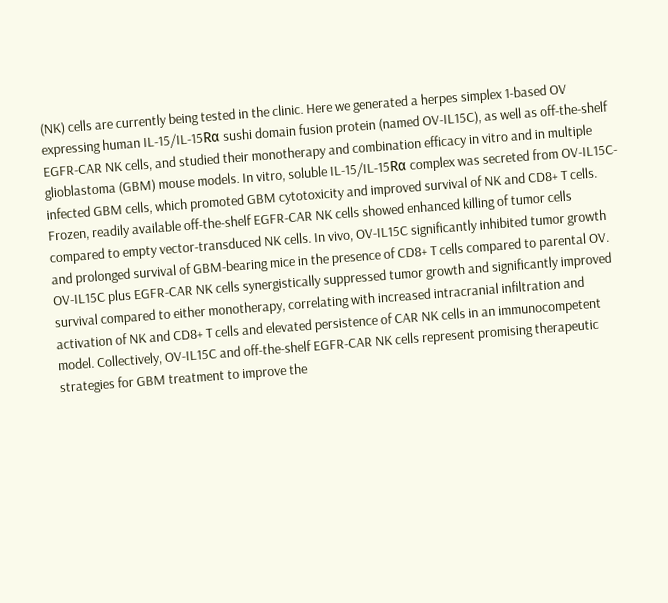(NK) cells are currently being tested in the clinic. Here we generated a herpes simplex 1-based OV expressing human IL-15/IL-15Rα sushi domain fusion protein (named OV-IL15C), as well as off-the-shelf EGFR-CAR NK cells, and studied their monotherapy and combination efficacy in vitro and in multiple glioblastoma (GBM) mouse models. In vitro, soluble IL-15/IL-15Rα complex was secreted from OV-IL15C-infected GBM cells, which promoted GBM cytotoxicity and improved survival of NK and CD8+ T cells. Frozen, readily available off-the-shelf EGFR-CAR NK cells showed enhanced killing of tumor cells compared to empty vector-transduced NK cells. In vivo, OV-IL15C significantly inhibited tumor growth and prolonged survival of GBM-bearing mice in the presence of CD8+ T cells compared to parental OV. OV-IL15C plus EGFR-CAR NK cells synergistically suppressed tumor growth and significantly improved survival compared to either monotherapy, correlating with increased intracranial infiltration and activation of NK and CD8+ T cells and elevated persistence of CAR NK cells in an immunocompetent model. Collectively, OV-IL15C and off-the-shelf EGFR-CAR NK cells represent promising therapeutic strategies for GBM treatment to improve the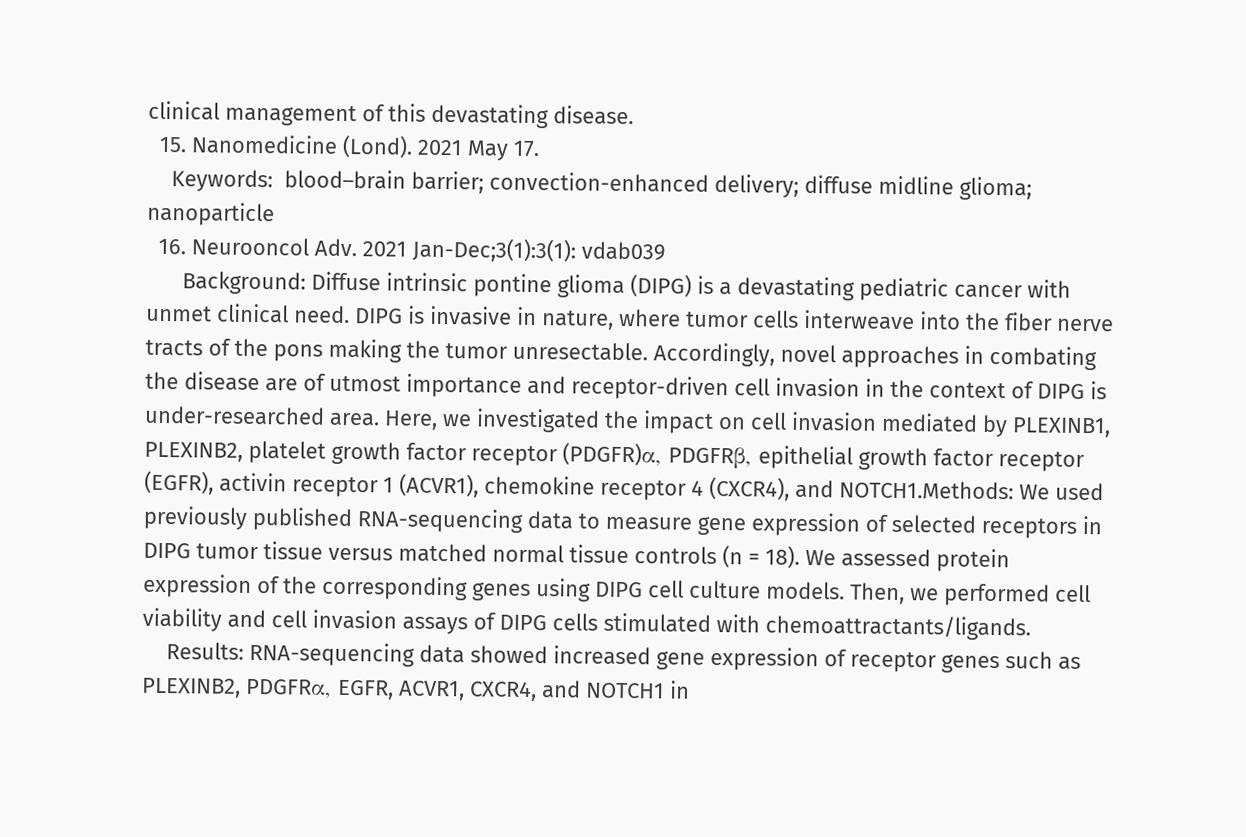clinical management of this devastating disease.
  15. Nanomedicine (Lond). 2021 May 17.
    Keywords:  blood–brain barrier; convection-enhanced delivery; diffuse midline glioma; nanoparticle
  16. Neurooncol Adv. 2021 Jan-Dec;3(1):3(1): vdab039
      Background: Diffuse intrinsic pontine glioma (DIPG) is a devastating pediatric cancer with unmet clinical need. DIPG is invasive in nature, where tumor cells interweave into the fiber nerve tracts of the pons making the tumor unresectable. Accordingly, novel approaches in combating the disease are of utmost importance and receptor-driven cell invasion in the context of DIPG is under-researched area. Here, we investigated the impact on cell invasion mediated by PLEXINB1, PLEXINB2, platelet growth factor receptor (PDGFR)α, PDGFRβ, epithelial growth factor receptor (EGFR), activin receptor 1 (ACVR1), chemokine receptor 4 (CXCR4), and NOTCH1.Methods: We used previously published RNA-sequencing data to measure gene expression of selected receptors in DIPG tumor tissue versus matched normal tissue controls (n = 18). We assessed protein expression of the corresponding genes using DIPG cell culture models. Then, we performed cell viability and cell invasion assays of DIPG cells stimulated with chemoattractants/ligands.
    Results: RNA-sequencing data showed increased gene expression of receptor genes such as PLEXINB2, PDGFRα, EGFR, ACVR1, CXCR4, and NOTCH1 in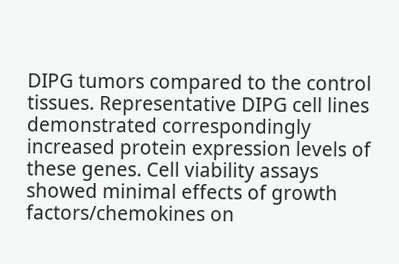DIPG tumors compared to the control tissues. Representative DIPG cell lines demonstrated correspondingly increased protein expression levels of these genes. Cell viability assays showed minimal effects of growth factors/chemokines on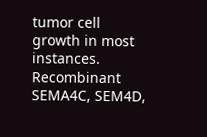tumor cell growth in most instances. Recombinant SEMA4C, SEM4D,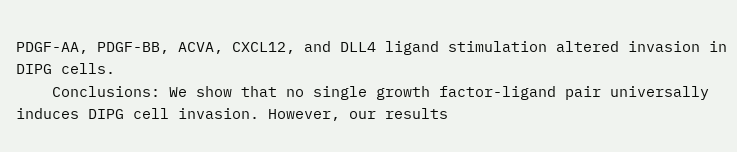PDGF-AA, PDGF-BB, ACVA, CXCL12, and DLL4 ligand stimulation altered invasion in DIPG cells.
    Conclusions: We show that no single growth factor-ligand pair universally induces DIPG cell invasion. However, our results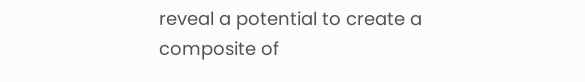reveal a potential to create a composite of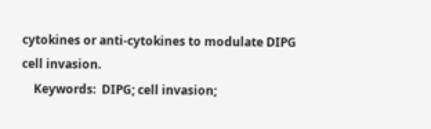cytokines or anti-cytokines to modulate DIPG cell invasion.
    Keywords:  DIPG; cell invasion;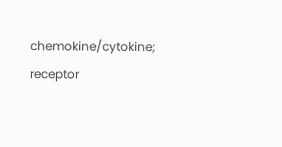chemokine/cytokine; receptor